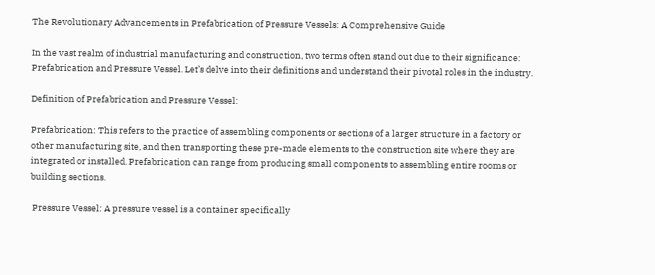The Revolutionary Advancements in Prefabrication of Pressure Vessels: A Comprehensive Guide

In the vast realm of industrial manufacturing and construction, two terms often stand out due to their significance: Prefabrication and Pressure Vessel. Let’s delve into their definitions and understand their pivotal roles in the industry.

Definition of Prefabrication and Pressure Vessel:

Prefabrication: This refers to the practice of assembling components or sections of a larger structure in a factory or other manufacturing site, and then transporting these pre-made elements to the construction site where they are integrated or installed. Prefabrication can range from producing small components to assembling entire rooms or building sections.

 Pressure Vessel: A pressure vessel is a container specifically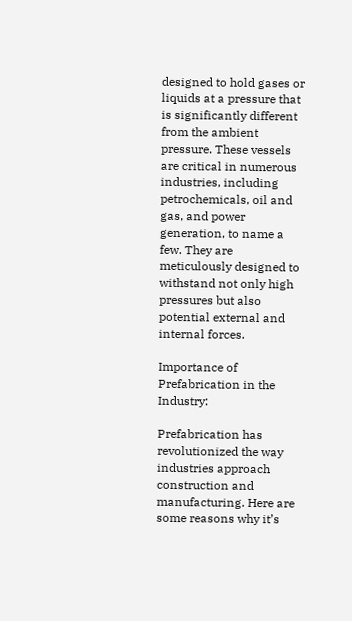designed to hold gases or liquids at a pressure that is significantly different from the ambient pressure. These vessels are critical in numerous industries, including petrochemicals, oil and gas, and power generation, to name a few. They are meticulously designed to withstand not only high pressures but also potential external and internal forces.

Importance of Prefabrication in the Industry:

Prefabrication has revolutionized the way industries approach construction and manufacturing. Here are some reasons why it’s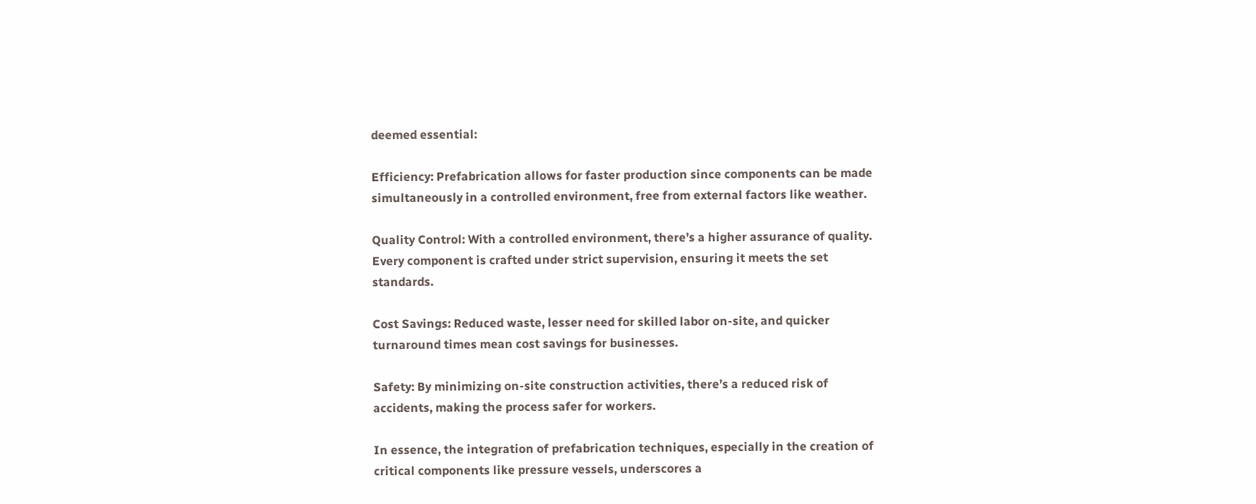deemed essential:

Efficiency: Prefabrication allows for faster production since components can be made simultaneously in a controlled environment, free from external factors like weather.

Quality Control: With a controlled environment, there’s a higher assurance of quality. Every component is crafted under strict supervision, ensuring it meets the set standards.

Cost Savings: Reduced waste, lesser need for skilled labor on-site, and quicker turnaround times mean cost savings for businesses.

Safety: By minimizing on-site construction activities, there’s a reduced risk of accidents, making the process safer for workers.

In essence, the integration of prefabrication techniques, especially in the creation of critical components like pressure vessels, underscores a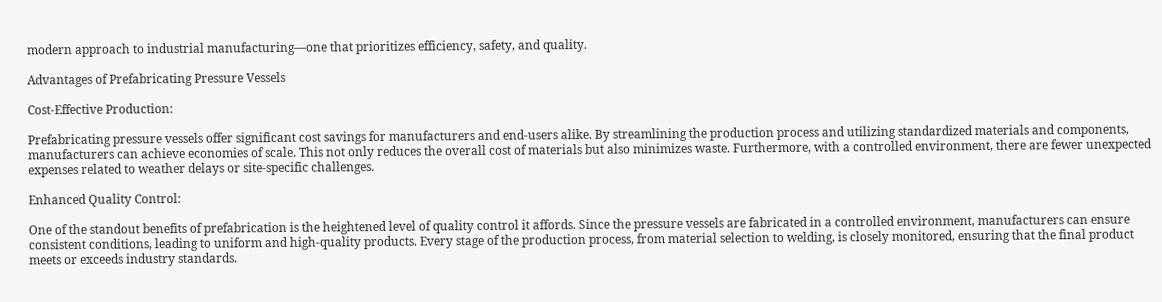modern approach to industrial manufacturing—one that prioritizes efficiency, safety, and quality.

Advantages of Prefabricating Pressure Vessels

Cost-Effective Production:

Prefabricating pressure vessels offer significant cost savings for manufacturers and end-users alike. By streamlining the production process and utilizing standardized materials and components, manufacturers can achieve economies of scale. This not only reduces the overall cost of materials but also minimizes waste. Furthermore, with a controlled environment, there are fewer unexpected expenses related to weather delays or site-specific challenges.

Enhanced Quality Control:

One of the standout benefits of prefabrication is the heightened level of quality control it affords. Since the pressure vessels are fabricated in a controlled environment, manufacturers can ensure consistent conditions, leading to uniform and high-quality products. Every stage of the production process, from material selection to welding, is closely monitored, ensuring that the final product meets or exceeds industry standards.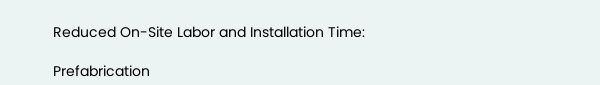Reduced On-Site Labor and Installation Time:

Prefabrication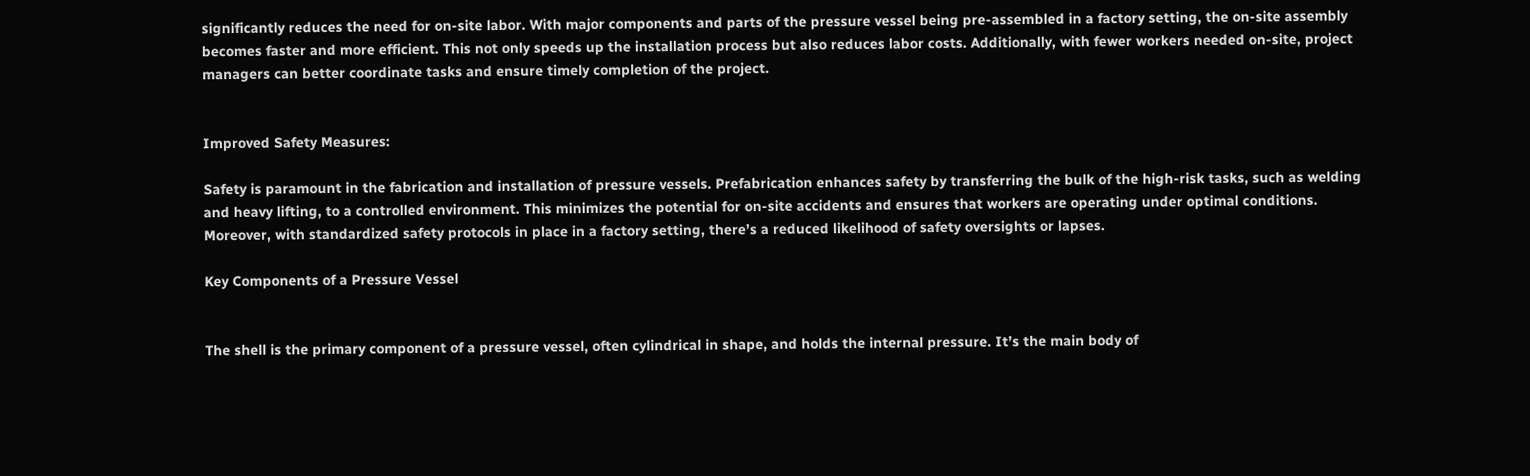significantly reduces the need for on-site labor. With major components and parts of the pressure vessel being pre-assembled in a factory setting, the on-site assembly becomes faster and more efficient. This not only speeds up the installation process but also reduces labor costs. Additionally, with fewer workers needed on-site, project managers can better coordinate tasks and ensure timely completion of the project.


Improved Safety Measures:

Safety is paramount in the fabrication and installation of pressure vessels. Prefabrication enhances safety by transferring the bulk of the high-risk tasks, such as welding and heavy lifting, to a controlled environment. This minimizes the potential for on-site accidents and ensures that workers are operating under optimal conditions. Moreover, with standardized safety protocols in place in a factory setting, there’s a reduced likelihood of safety oversights or lapses.

Key Components of a Pressure Vessel


The shell is the primary component of a pressure vessel, often cylindrical in shape, and holds the internal pressure. It’s the main body of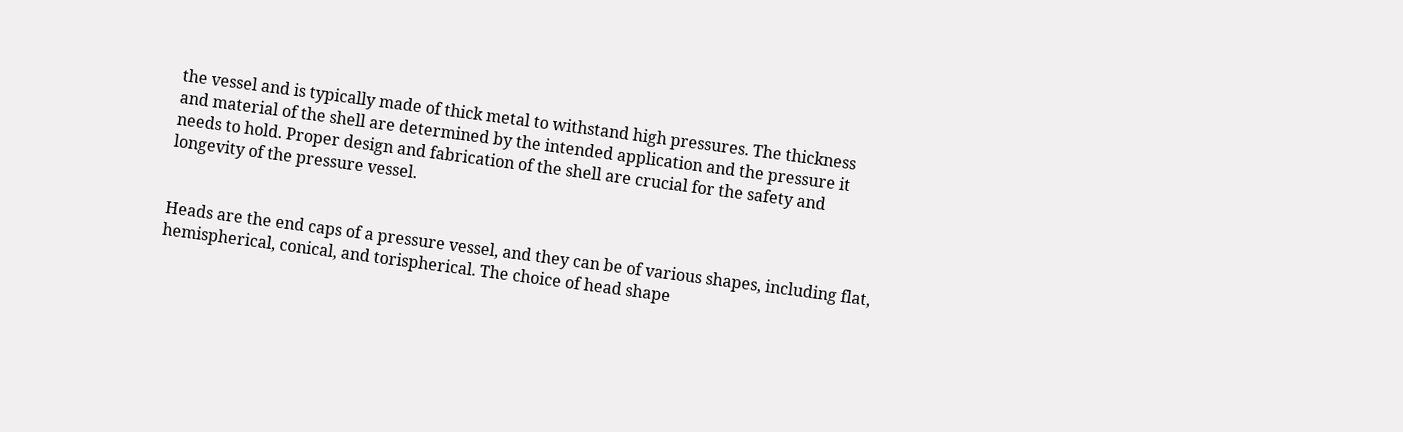the vessel and is typically made of thick metal to withstand high pressures. The thickness and material of the shell are determined by the intended application and the pressure it needs to hold. Proper design and fabrication of the shell are crucial for the safety and longevity of the pressure vessel.


Heads are the end caps of a pressure vessel, and they can be of various shapes, including flat, hemispherical, conical, and torispherical. The choice of head shape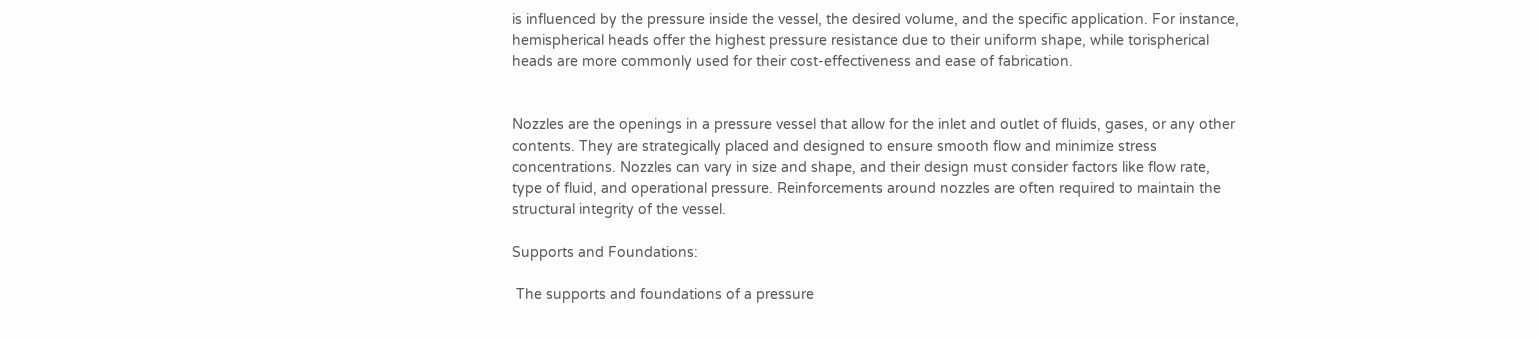is influenced by the pressure inside the vessel, the desired volume, and the specific application. For instance, hemispherical heads offer the highest pressure resistance due to their uniform shape, while torispherical heads are more commonly used for their cost-effectiveness and ease of fabrication.


Nozzles are the openings in a pressure vessel that allow for the inlet and outlet of fluids, gases, or any other contents. They are strategically placed and designed to ensure smooth flow and minimize stress concentrations. Nozzles can vary in size and shape, and their design must consider factors like flow rate, type of fluid, and operational pressure. Reinforcements around nozzles are often required to maintain the structural integrity of the vessel.

Supports and Foundations:

 The supports and foundations of a pressure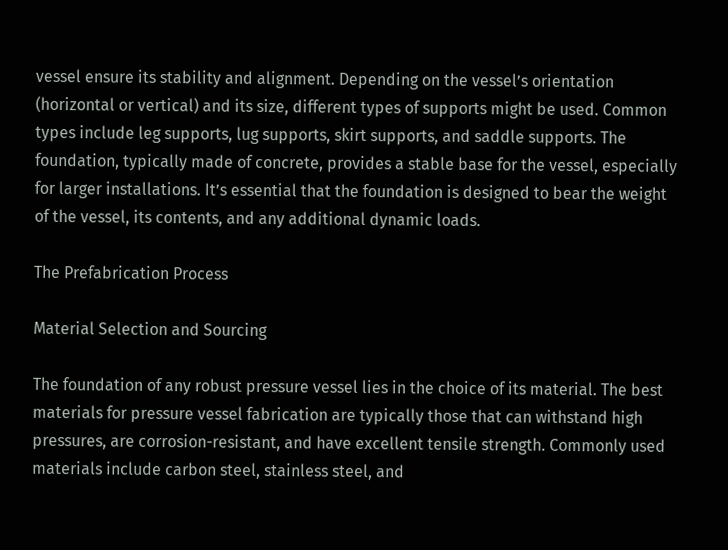vessel ensure its stability and alignment. Depending on the vessel’s orientation (horizontal or vertical) and its size, different types of supports might be used. Common types include leg supports, lug supports, skirt supports, and saddle supports. The foundation, typically made of concrete, provides a stable base for the vessel, especially for larger installations. It’s essential that the foundation is designed to bear the weight of the vessel, its contents, and any additional dynamic loads.

The Prefabrication Process

Material Selection and Sourcing

The foundation of any robust pressure vessel lies in the choice of its material. The best materials for pressure vessel fabrication are typically those that can withstand high pressures, are corrosion-resistant, and have excellent tensile strength. Commonly used materials include carbon steel, stainless steel, and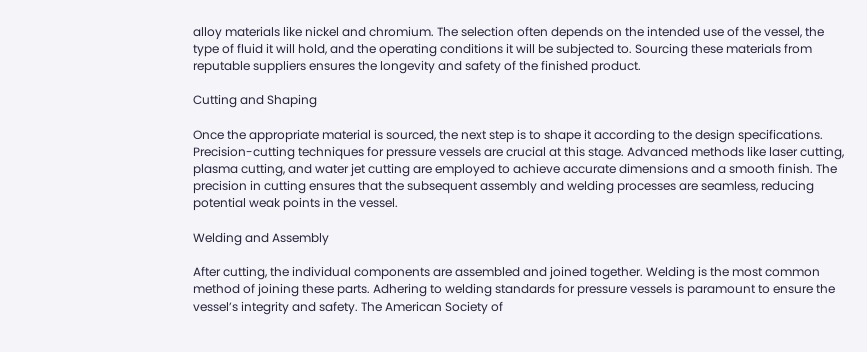alloy materials like nickel and chromium. The selection often depends on the intended use of the vessel, the type of fluid it will hold, and the operating conditions it will be subjected to. Sourcing these materials from reputable suppliers ensures the longevity and safety of the finished product.

Cutting and Shaping

Once the appropriate material is sourced, the next step is to shape it according to the design specifications. Precision-cutting techniques for pressure vessels are crucial at this stage. Advanced methods like laser cutting, plasma cutting, and water jet cutting are employed to achieve accurate dimensions and a smooth finish. The precision in cutting ensures that the subsequent assembly and welding processes are seamless, reducing potential weak points in the vessel.

Welding and Assembly

After cutting, the individual components are assembled and joined together. Welding is the most common method of joining these parts. Adhering to welding standards for pressure vessels is paramount to ensure the vessel’s integrity and safety. The American Society of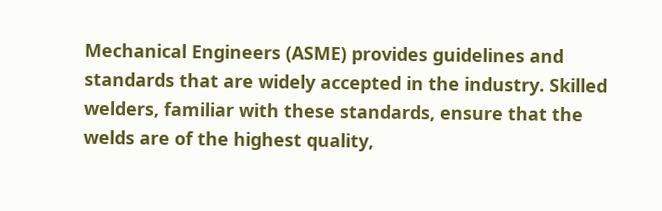Mechanical Engineers (ASME) provides guidelines and standards that are widely accepted in the industry. Skilled welders, familiar with these standards, ensure that the welds are of the highest quality,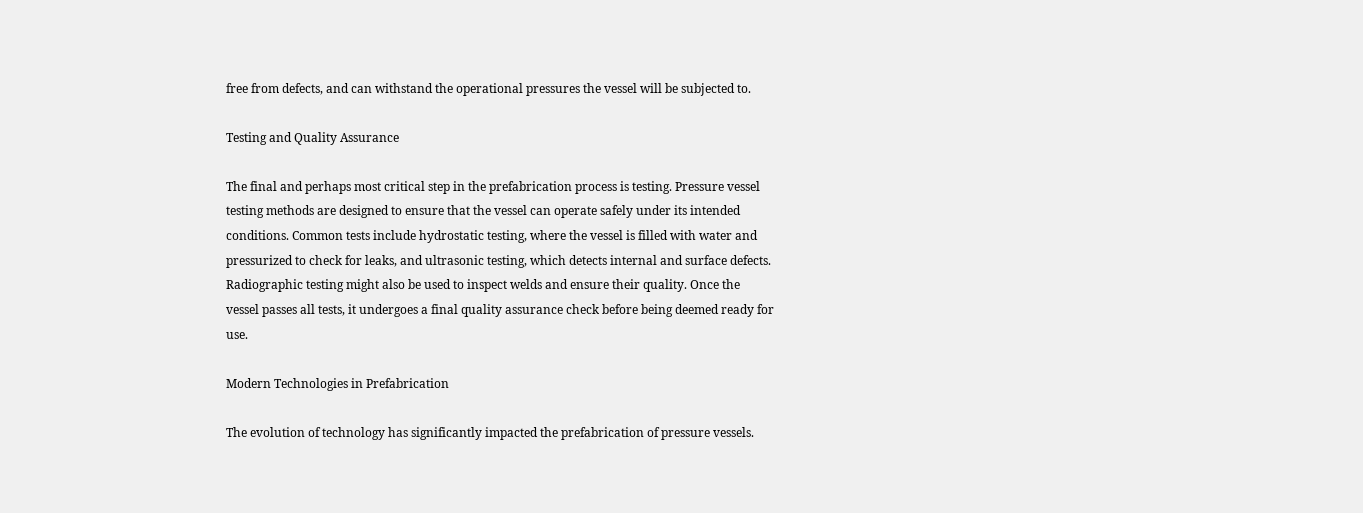free from defects, and can withstand the operational pressures the vessel will be subjected to.

Testing and Quality Assurance

The final and perhaps most critical step in the prefabrication process is testing. Pressure vessel testing methods are designed to ensure that the vessel can operate safely under its intended conditions. Common tests include hydrostatic testing, where the vessel is filled with water and pressurized to check for leaks, and ultrasonic testing, which detects internal and surface defects. Radiographic testing might also be used to inspect welds and ensure their quality. Once the vessel passes all tests, it undergoes a final quality assurance check before being deemed ready for use.

Modern Technologies in Prefabrication

The evolution of technology has significantly impacted the prefabrication of pressure vessels.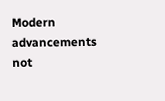Modern advancements not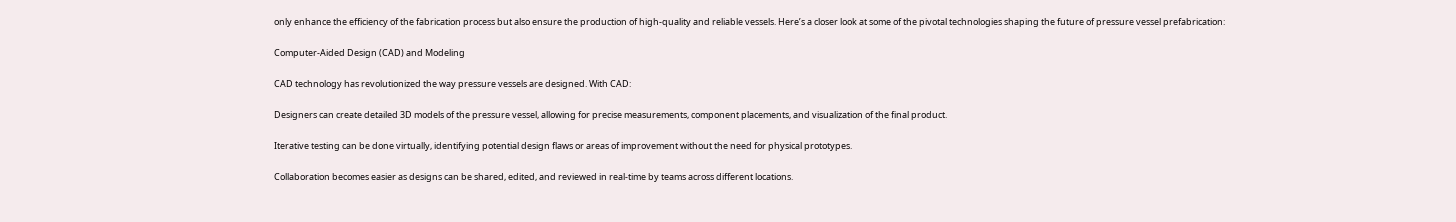only enhance the efficiency of the fabrication process but also ensure the production of high-quality and reliable vessels. Here’s a closer look at some of the pivotal technologies shaping the future of pressure vessel prefabrication:

Computer-Aided Design (CAD) and Modeling

CAD technology has revolutionized the way pressure vessels are designed. With CAD:

Designers can create detailed 3D models of the pressure vessel, allowing for precise measurements, component placements, and visualization of the final product.

Iterative testing can be done virtually, identifying potential design flaws or areas of improvement without the need for physical prototypes.

Collaboration becomes easier as designs can be shared, edited, and reviewed in real-time by teams across different locations.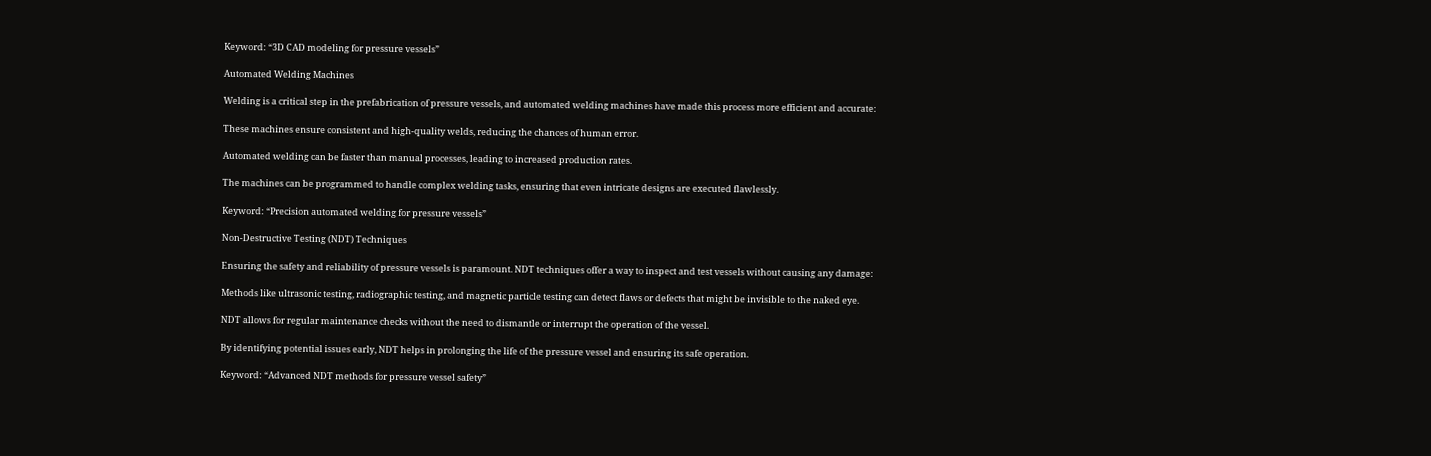Keyword: “3D CAD modeling for pressure vessels”

Automated Welding Machines

Welding is a critical step in the prefabrication of pressure vessels, and automated welding machines have made this process more efficient and accurate:

These machines ensure consistent and high-quality welds, reducing the chances of human error.

Automated welding can be faster than manual processes, leading to increased production rates.

The machines can be programmed to handle complex welding tasks, ensuring that even intricate designs are executed flawlessly.

Keyword: “Precision automated welding for pressure vessels”

Non-Destructive Testing (NDT) Techniques

Ensuring the safety and reliability of pressure vessels is paramount. NDT techniques offer a way to inspect and test vessels without causing any damage:

Methods like ultrasonic testing, radiographic testing, and magnetic particle testing can detect flaws or defects that might be invisible to the naked eye.

NDT allows for regular maintenance checks without the need to dismantle or interrupt the operation of the vessel.

By identifying potential issues early, NDT helps in prolonging the life of the pressure vessel and ensuring its safe operation.

Keyword: “Advanced NDT methods for pressure vessel safety”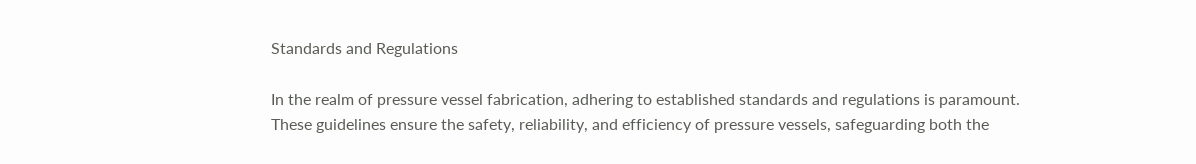Standards and Regulations

In the realm of pressure vessel fabrication, adhering to established standards and regulations is paramount. These guidelines ensure the safety, reliability, and efficiency of pressure vessels, safeguarding both the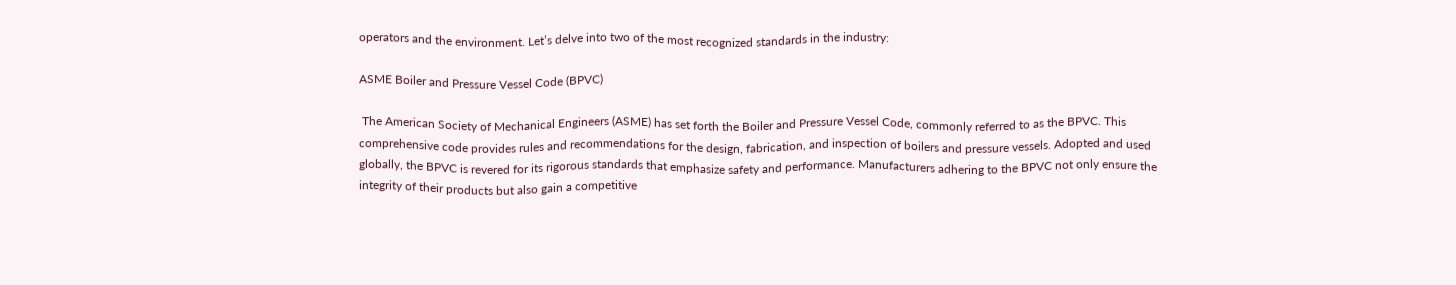operators and the environment. Let’s delve into two of the most recognized standards in the industry:

ASME Boiler and Pressure Vessel Code (BPVC)

 The American Society of Mechanical Engineers (ASME) has set forth the Boiler and Pressure Vessel Code, commonly referred to as the BPVC. This comprehensive code provides rules and recommendations for the design, fabrication, and inspection of boilers and pressure vessels. Adopted and used globally, the BPVC is revered for its rigorous standards that emphasize safety and performance. Manufacturers adhering to the BPVC not only ensure the integrity of their products but also gain a competitive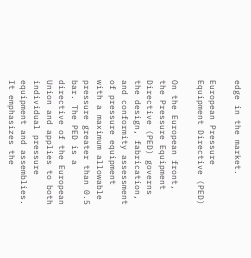edge in the market.

European Pressure Equipment Directive (PED)

On the European front, the Pressure Equipment Directive (PED) governs the design, fabrication, and conformity assessment of pressure equipment with a maximum allowable pressure greater than 0.5 bar. The PED is a directive of the European Union and applies to both individual pressure equipment and assemblies. It emphasizes the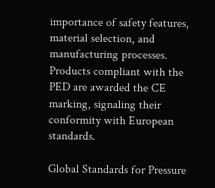importance of safety features, material selection, and manufacturing processes. Products compliant with the PED are awarded the CE marking, signaling their conformity with European standards.

Global Standards for Pressure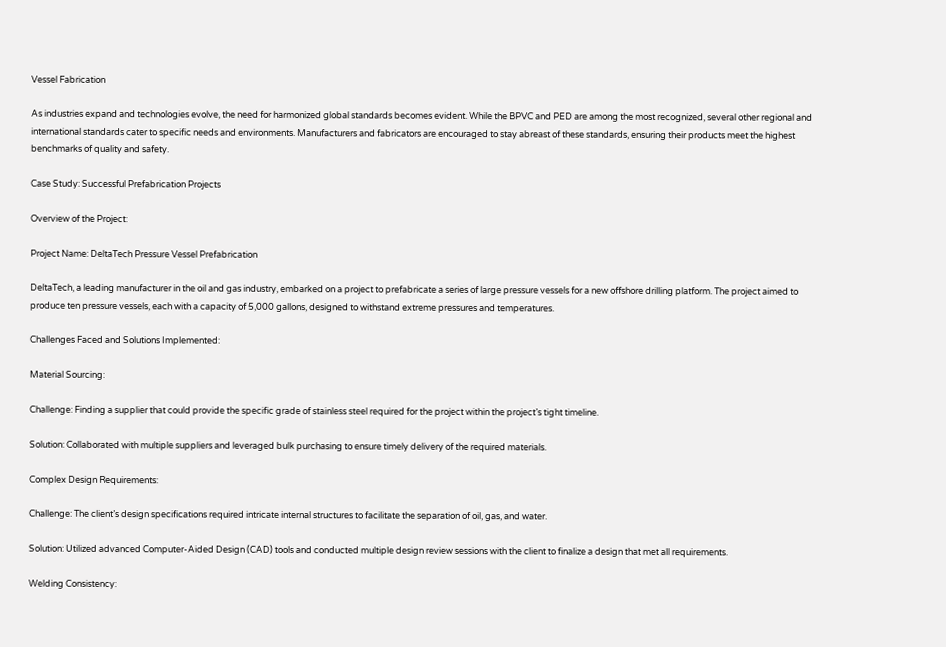Vessel Fabrication

As industries expand and technologies evolve, the need for harmonized global standards becomes evident. While the BPVC and PED are among the most recognized, several other regional and international standards cater to specific needs and environments. Manufacturers and fabricators are encouraged to stay abreast of these standards, ensuring their products meet the highest benchmarks of quality and safety.

Case Study: Successful Prefabrication Projects

Overview of the Project:

Project Name: DeltaTech Pressure Vessel Prefabrication

DeltaTech, a leading manufacturer in the oil and gas industry, embarked on a project to prefabricate a series of large pressure vessels for a new offshore drilling platform. The project aimed to produce ten pressure vessels, each with a capacity of 5,000 gallons, designed to withstand extreme pressures and temperatures.

Challenges Faced and Solutions Implemented:

Material Sourcing:

Challenge: Finding a supplier that could provide the specific grade of stainless steel required for the project within the project’s tight timeline.

Solution: Collaborated with multiple suppliers and leveraged bulk purchasing to ensure timely delivery of the required materials.

Complex Design Requirements:

Challenge: The client’s design specifications required intricate internal structures to facilitate the separation of oil, gas, and water.

Solution: Utilized advanced Computer-Aided Design (CAD) tools and conducted multiple design review sessions with the client to finalize a design that met all requirements.

Welding Consistency: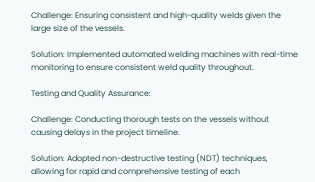Challenge: Ensuring consistent and high-quality welds given the large size of the vessels.

Solution: Implemented automated welding machines with real-time monitoring to ensure consistent weld quality throughout.

Testing and Quality Assurance:

Challenge: Conducting thorough tests on the vessels without causing delays in the project timeline.

Solution: Adopted non-destructive testing (NDT) techniques, allowing for rapid and comprehensive testing of each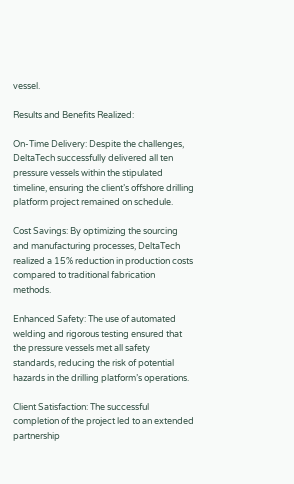vessel.

Results and Benefits Realized:

On-Time Delivery: Despite the challenges, DeltaTech successfully delivered all ten pressure vessels within the stipulated timeline, ensuring the client’s offshore drilling platform project remained on schedule.

Cost Savings: By optimizing the sourcing and manufacturing processes, DeltaTech realized a 15% reduction in production costs compared to traditional fabrication methods.

Enhanced Safety: The use of automated welding and rigorous testing ensured that the pressure vessels met all safety standards, reducing the risk of potential hazards in the drilling platform’s operations.

Client Satisfaction: The successful completion of the project led to an extended partnership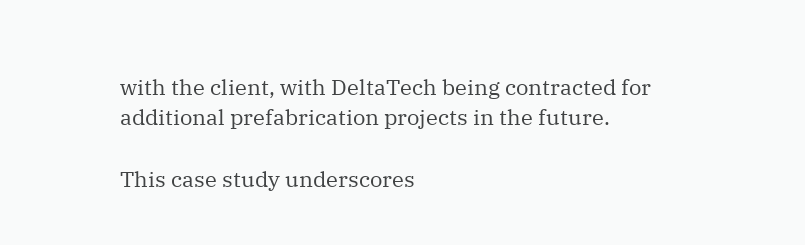with the client, with DeltaTech being contracted for additional prefabrication projects in the future.

This case study underscores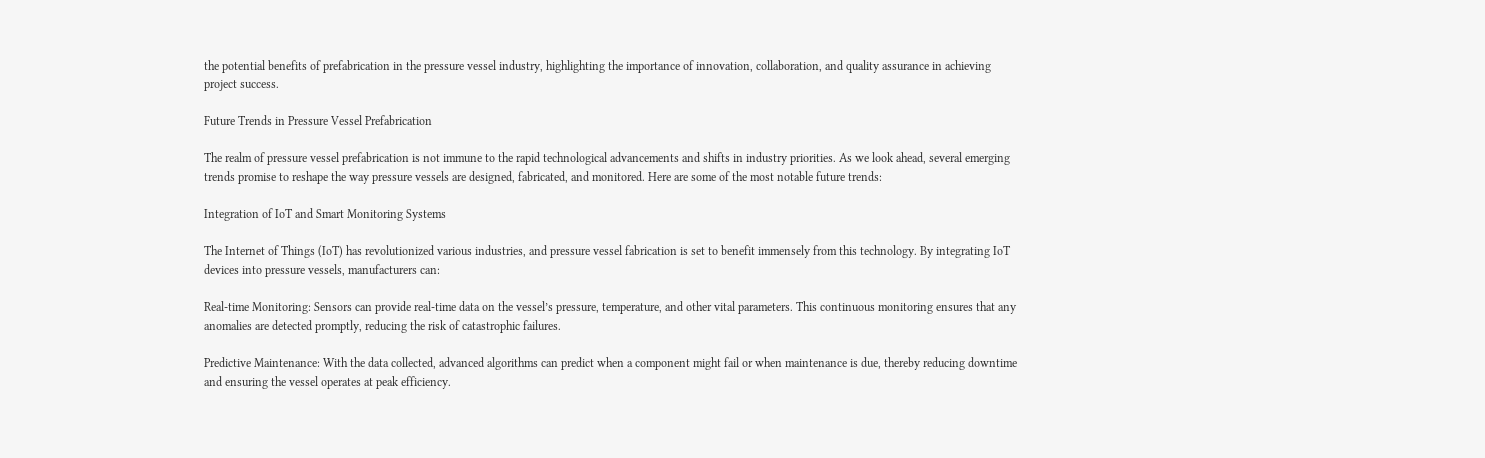the potential benefits of prefabrication in the pressure vessel industry, highlighting the importance of innovation, collaboration, and quality assurance in achieving project success.

Future Trends in Pressure Vessel Prefabrication

The realm of pressure vessel prefabrication is not immune to the rapid technological advancements and shifts in industry priorities. As we look ahead, several emerging trends promise to reshape the way pressure vessels are designed, fabricated, and monitored. Here are some of the most notable future trends:

Integration of IoT and Smart Monitoring Systems

The Internet of Things (IoT) has revolutionized various industries, and pressure vessel fabrication is set to benefit immensely from this technology. By integrating IoT devices into pressure vessels, manufacturers can:

Real-time Monitoring: Sensors can provide real-time data on the vessel’s pressure, temperature, and other vital parameters. This continuous monitoring ensures that any anomalies are detected promptly, reducing the risk of catastrophic failures.

Predictive Maintenance: With the data collected, advanced algorithms can predict when a component might fail or when maintenance is due, thereby reducing downtime and ensuring the vessel operates at peak efficiency.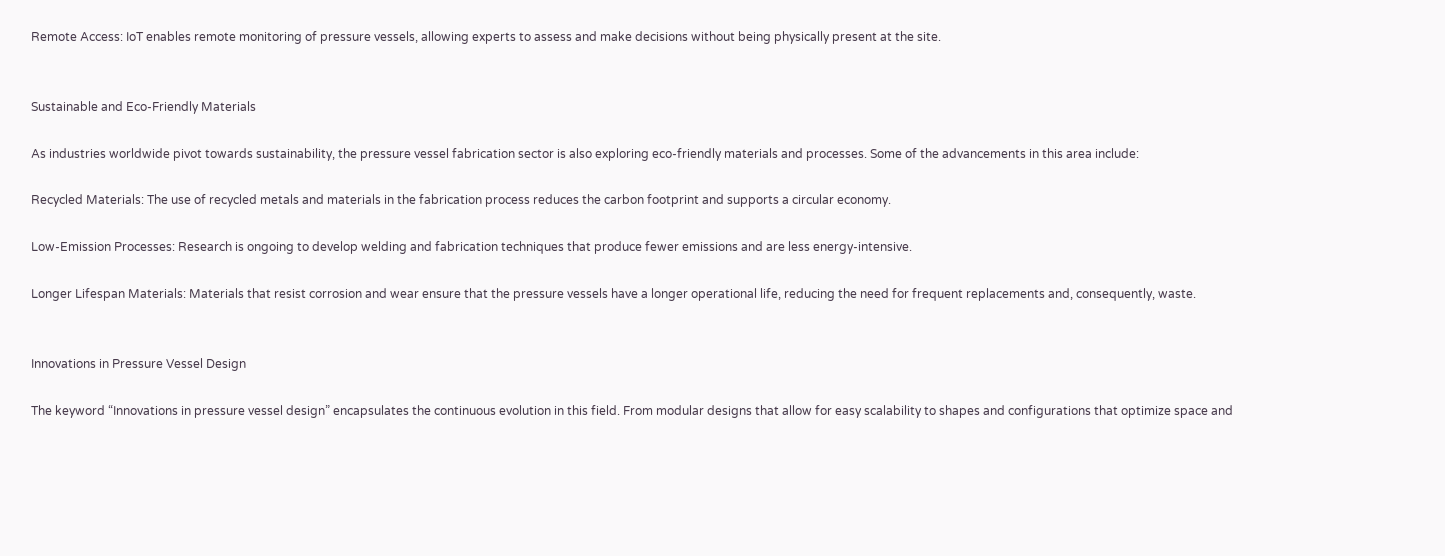Remote Access: IoT enables remote monitoring of pressure vessels, allowing experts to assess and make decisions without being physically present at the site.


Sustainable and Eco-Friendly Materials

As industries worldwide pivot towards sustainability, the pressure vessel fabrication sector is also exploring eco-friendly materials and processes. Some of the advancements in this area include:

Recycled Materials: The use of recycled metals and materials in the fabrication process reduces the carbon footprint and supports a circular economy.

Low-Emission Processes: Research is ongoing to develop welding and fabrication techniques that produce fewer emissions and are less energy-intensive.

Longer Lifespan Materials: Materials that resist corrosion and wear ensure that the pressure vessels have a longer operational life, reducing the need for frequent replacements and, consequently, waste.


Innovations in Pressure Vessel Design

The keyword “Innovations in pressure vessel design” encapsulates the continuous evolution in this field. From modular designs that allow for easy scalability to shapes and configurations that optimize space and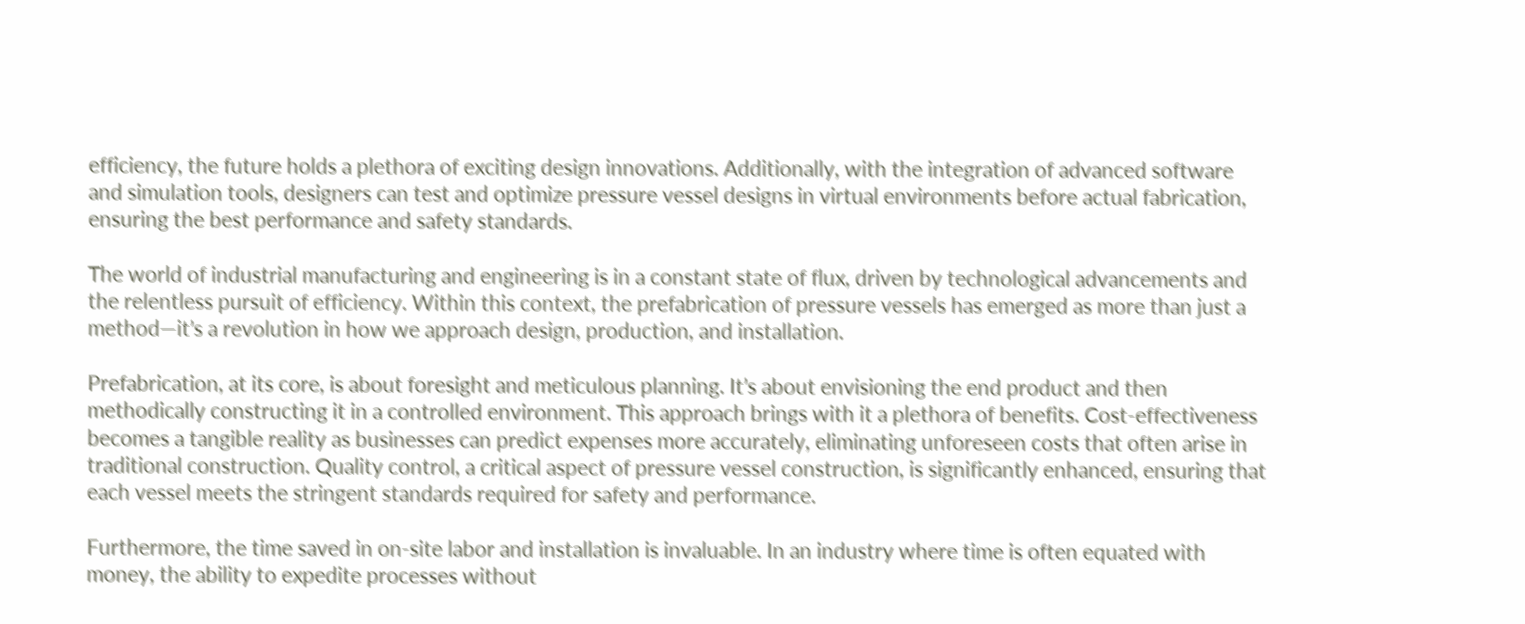efficiency, the future holds a plethora of exciting design innovations. Additionally, with the integration of advanced software and simulation tools, designers can test and optimize pressure vessel designs in virtual environments before actual fabrication, ensuring the best performance and safety standards.

The world of industrial manufacturing and engineering is in a constant state of flux, driven by technological advancements and the relentless pursuit of efficiency. Within this context, the prefabrication of pressure vessels has emerged as more than just a method—it’s a revolution in how we approach design, production, and installation.

Prefabrication, at its core, is about foresight and meticulous planning. It’s about envisioning the end product and then methodically constructing it in a controlled environment. This approach brings with it a plethora of benefits. Cost-effectiveness becomes a tangible reality as businesses can predict expenses more accurately, eliminating unforeseen costs that often arise in traditional construction. Quality control, a critical aspect of pressure vessel construction, is significantly enhanced, ensuring that each vessel meets the stringent standards required for safety and performance.

Furthermore, the time saved in on-site labor and installation is invaluable. In an industry where time is often equated with money, the ability to expedite processes without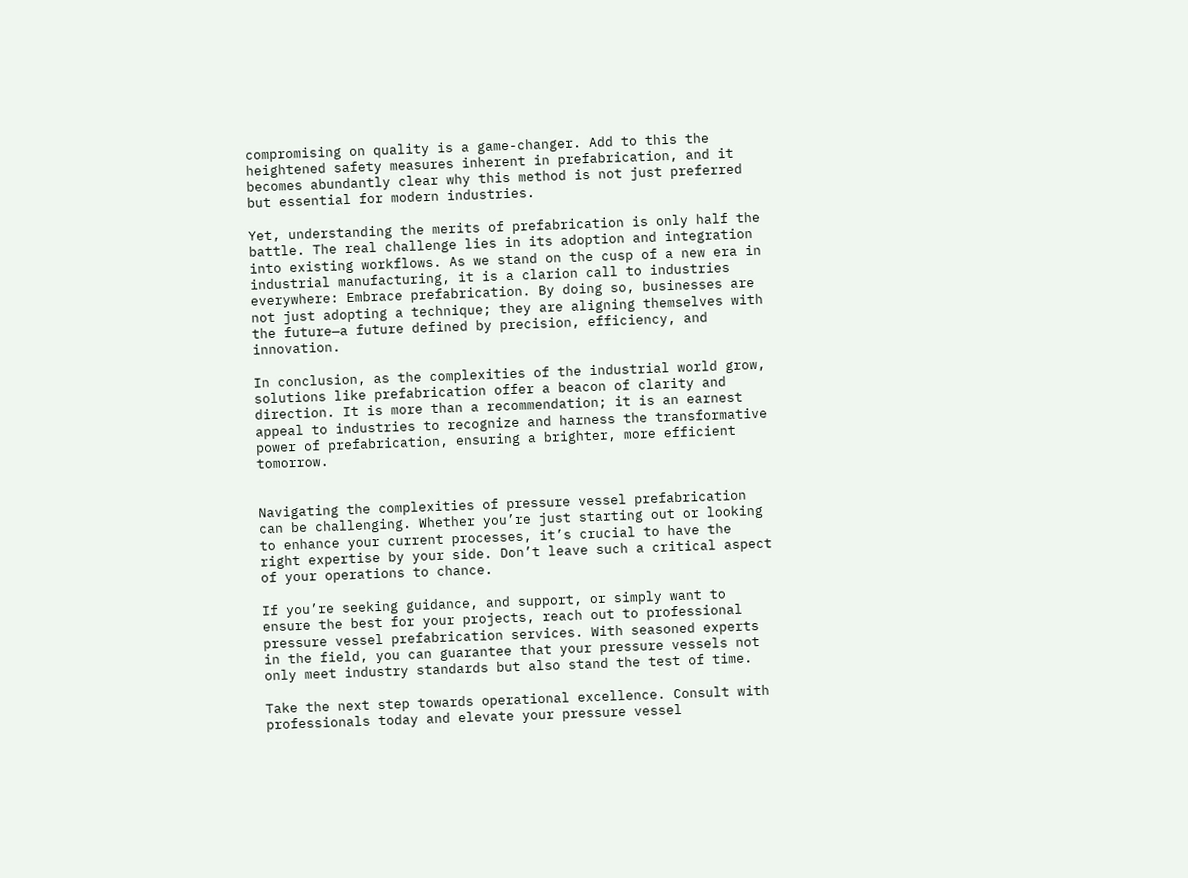compromising on quality is a game-changer. Add to this the heightened safety measures inherent in prefabrication, and it becomes abundantly clear why this method is not just preferred but essential for modern industries.

Yet, understanding the merits of prefabrication is only half the battle. The real challenge lies in its adoption and integration into existing workflows. As we stand on the cusp of a new era in industrial manufacturing, it is a clarion call to industries everywhere: Embrace prefabrication. By doing so, businesses are not just adopting a technique; they are aligning themselves with the future—a future defined by precision, efficiency, and innovation.

In conclusion, as the complexities of the industrial world grow, solutions like prefabrication offer a beacon of clarity and direction. It is more than a recommendation; it is an earnest appeal to industries to recognize and harness the transformative power of prefabrication, ensuring a brighter, more efficient tomorrow.


Navigating the complexities of pressure vessel prefabrication can be challenging. Whether you’re just starting out or looking to enhance your current processes, it’s crucial to have the right expertise by your side. Don’t leave such a critical aspect of your operations to chance.

If you’re seeking guidance, and support, or simply want to ensure the best for your projects, reach out to professional pressure vessel prefabrication services. With seasoned experts in the field, you can guarantee that your pressure vessels not only meet industry standards but also stand the test of time.

Take the next step towards operational excellence. Consult with professionals today and elevate your pressure vessel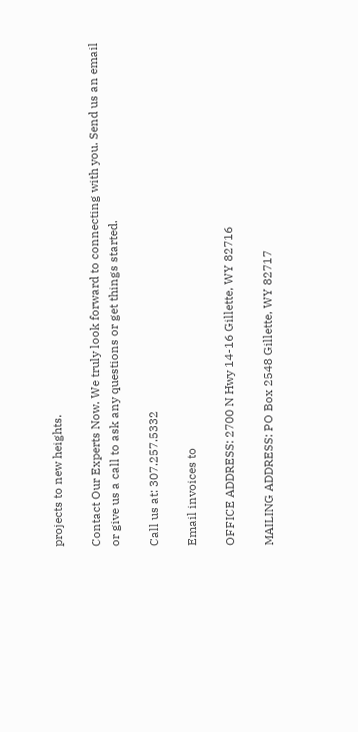projects to new heights.

Contact Our Experts Now. We truly look forward to connecting with you. Send us an email or give us a call to ask any questions or get things started.

Call us at: 307.257.5332

Email invoices to

OFFICE ADDRESS: 2700 N Hwy 14-16 Gillette, WY 82716

MAILING ADDRESS: PO Box 2548 Gillette, WY 82717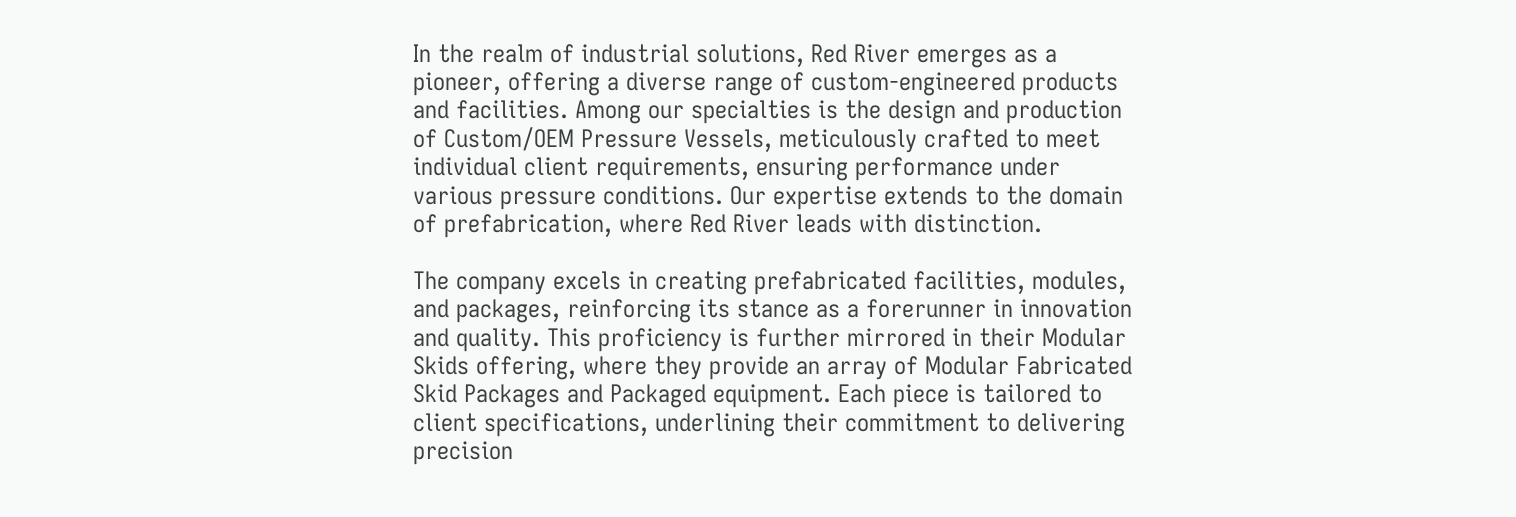In the realm of industrial solutions, Red River emerges as a pioneer, offering a diverse range of custom-engineered products and facilities. Among our specialties is the design and production of Custom/OEM Pressure Vessels, meticulously crafted to meet individual client requirements, ensuring performance under various pressure conditions. Our expertise extends to the domain of prefabrication, where Red River leads with distinction.

The company excels in creating prefabricated facilities, modules, and packages, reinforcing its stance as a forerunner in innovation and quality. This proficiency is further mirrored in their Modular Skids offering, where they provide an array of Modular Fabricated Skid Packages and Packaged equipment. Each piece is tailored to client specifications, underlining their commitment to delivering precision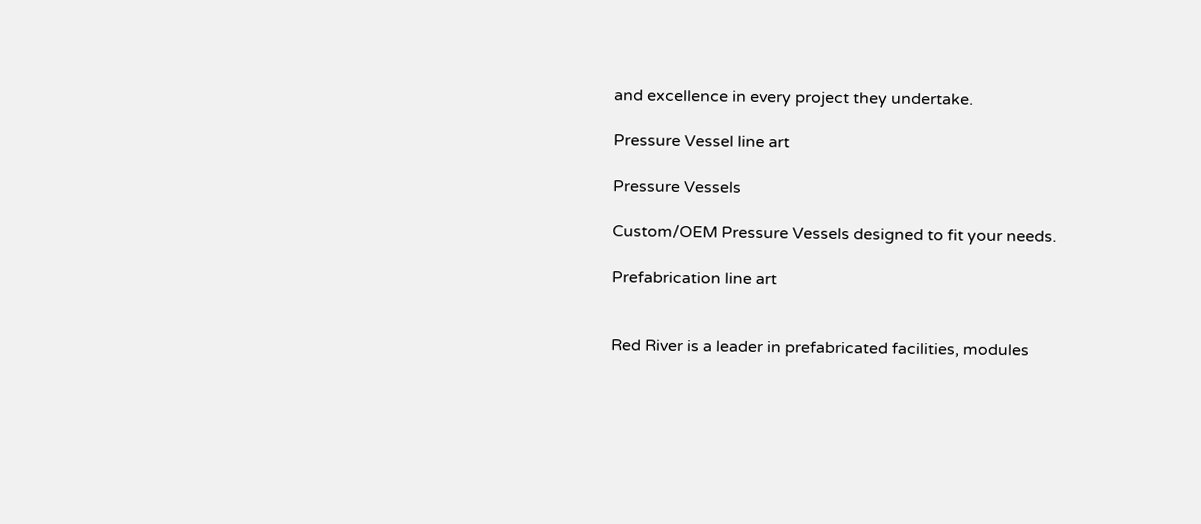and excellence in every project they undertake.

Pressure Vessel line art

Pressure Vessels

Custom/OEM Pressure Vessels designed to fit your needs.

Prefabrication line art


Red River is a leader in prefabricated facilities, modules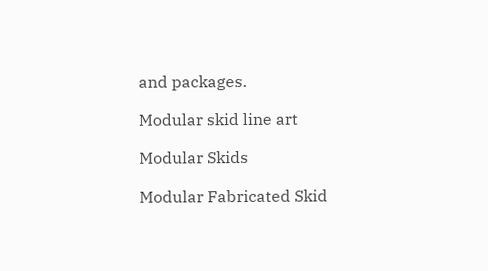and packages.

Modular skid line art

Modular Skids

Modular Fabricated Skid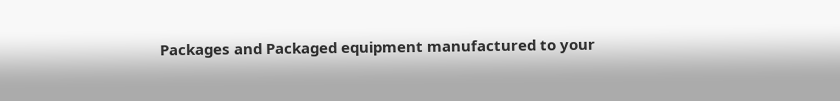Packages and Packaged equipment manufactured to your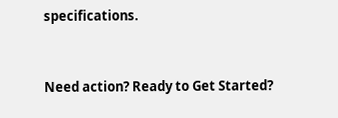specifications.


Need action? Ready to Get Started?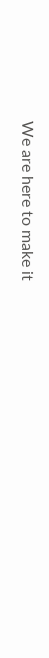We are here to make it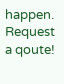happen. Request a qoute!